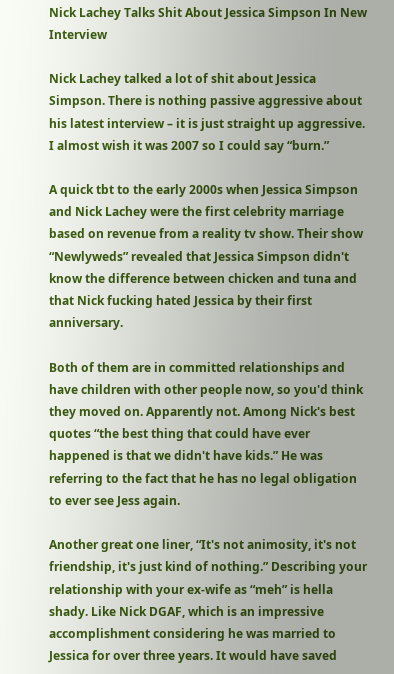Nick Lachey Talks Shit About Jessica Simpson In New Interview

Nick Lachey talked a lot of shit about Jessica Simpson. There is nothing passive aggressive about his latest interview – it is just straight up aggressive. I almost wish it was 2007 so I could say “burn.”

A quick tbt to the early 2000s when Jessica Simpson and Nick Lachey were the first celebrity marriage based on revenue from a reality tv show. Their show “Newlyweds” revealed that Jessica Simpson didn't know the difference between chicken and tuna and that Nick fucking hated Jessica by their first anniversary.

Both of them are in committed relationships and have children with other people now, so you'd think they moved on. Apparently not. Among Nick's best quotes “the best thing that could have ever happened is that we didn't have kids.” He was referring to the fact that he has no legal obligation to ever see Jess again.

Another great one liner, “It's not animosity, it's not friendship, it's just kind of nothing.” Describing your relationship with your ex-wife as “meh” is hella shady. Like Nick DGAF, which is an impressive accomplishment considering he was married to Jessica for over three years. It would have saved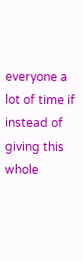everyone a lot of time if instead of giving this whole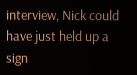interview, Nick could have just held up a sign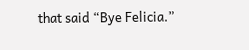that said “Bye Felicia.”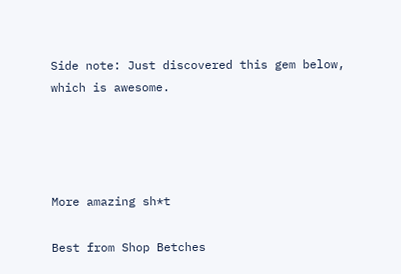Side note: Just discovered this gem below, which is awesome.




More amazing sh*t

Best from Shop Betches